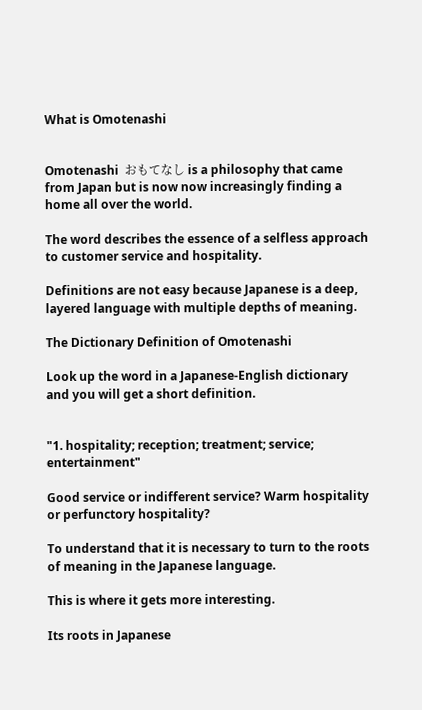What is Omotenashi


Omotenashi  おもてなし is a philosophy that came from Japan but is now now increasingly finding a home all over the world.

The word describes the essence of a selfless approach to customer service and hospitality.

Definitions are not easy because Japanese is a deep, layered language with multiple depths of meaning.

The Dictionary Definition of Omotenashi

Look up the word in a Japanese-English dictionary and you will get a short definition.


"1. hospitality; reception; treatment; service; entertainment"

Good service or indifferent service? Warm hospitality or perfunctory hospitality?

To understand that it is necessary to turn to the roots of meaning in the Japanese language.

This is where it gets more interesting.

Its roots in Japanese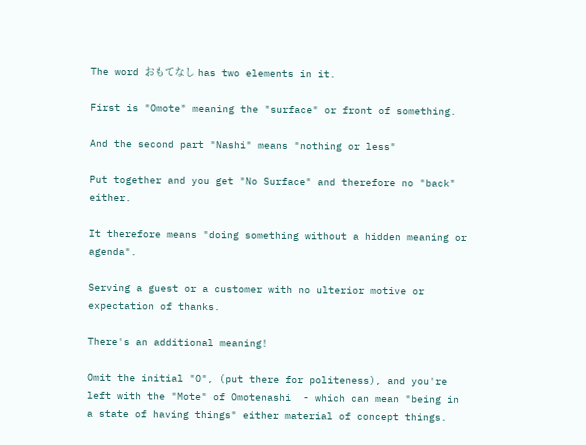The word おもてなし has two elements in it.

First is "Omote" meaning the "surface" or front of something.

And the second part "Nashi" means "nothing or less"

Put together and you get "No Surface" and therefore no "back" either.

It therefore means "doing something without a hidden meaning or agenda".

Serving a guest or a customer with no ulterior motive or expectation of thanks.

There's an additional meaning!

Omit the initial "O", (put there for politeness), and you're left with the "Mote" of Omotenashi  - which can mean "being in a state of having things" either material of concept things.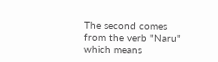The second comes from the verb "Naru" which means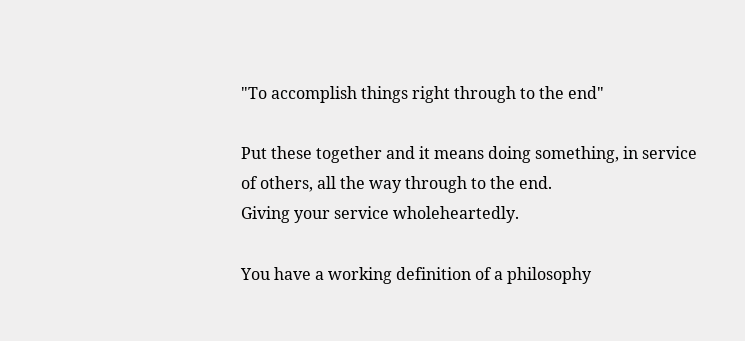"To accomplish things right through to the end"

Put these together and it means doing something, in service of others, all the way through to the end.
Giving your service wholeheartedly.

You have a working definition of a philosophy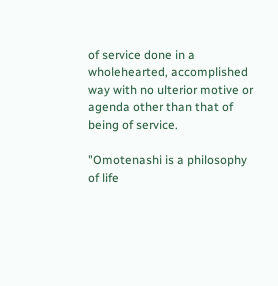of service done in a wholehearted, accomplished way with no ulterior motive or agenda other than that of being of service.

"Omotenashi is a philosophy of life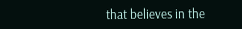that believes in the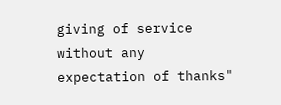giving of service without any expectation of thanks"